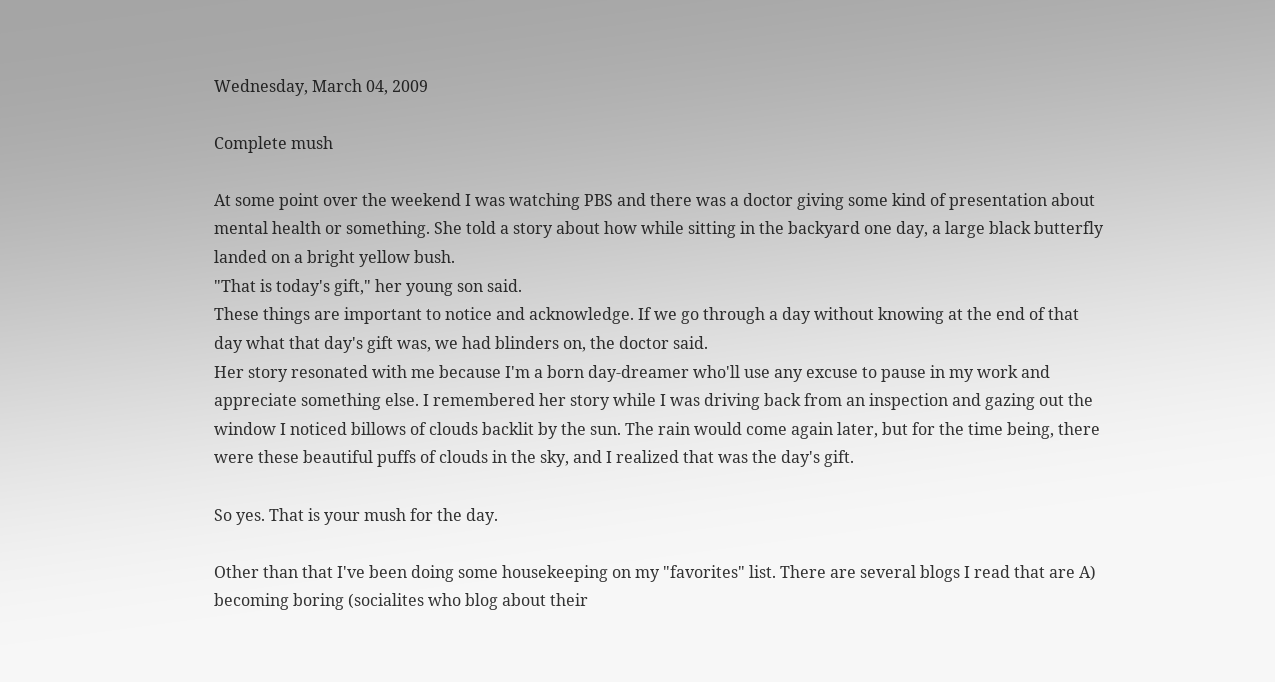Wednesday, March 04, 2009

Complete mush

At some point over the weekend I was watching PBS and there was a doctor giving some kind of presentation about mental health or something. She told a story about how while sitting in the backyard one day, a large black butterfly landed on a bright yellow bush.
"That is today's gift," her young son said.
These things are important to notice and acknowledge. If we go through a day without knowing at the end of that day what that day's gift was, we had blinders on, the doctor said.
Her story resonated with me because I'm a born day-dreamer who'll use any excuse to pause in my work and appreciate something else. I remembered her story while I was driving back from an inspection and gazing out the window I noticed billows of clouds backlit by the sun. The rain would come again later, but for the time being, there were these beautiful puffs of clouds in the sky, and I realized that was the day's gift.

So yes. That is your mush for the day.

Other than that I've been doing some housekeeping on my "favorites" list. There are several blogs I read that are A) becoming boring (socialites who blog about their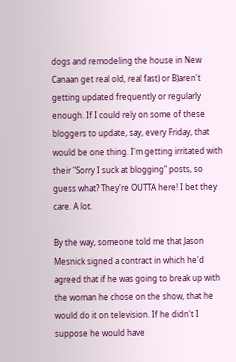dogs and remodeling the house in New Canaan get real old, real fast) or B)aren't getting updated frequently or regularly enough. If I could rely on some of these bloggers to update, say, every Friday, that would be one thing. I'm getting irritated with their "Sorry I suck at blogging" posts, so guess what? They're OUTTA here! I bet they care. A lot.

By the way, someone told me that Jason Mesnick signed a contract in which he'd agreed that if he was going to break up with the woman he chose on the show, that he would do it on television. If he didn't I suppose he would have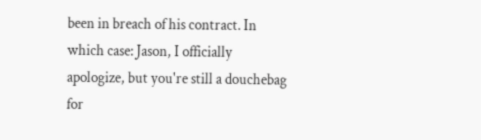been in breach of his contract. In which case: Jason, I officially apologize, but you're still a douchebag for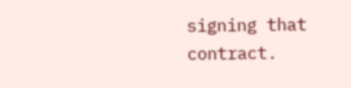signing that contract.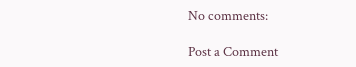No comments:

Post a Comment